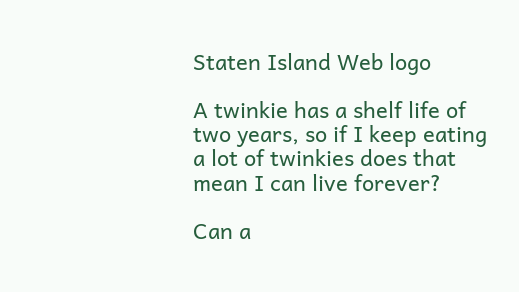Staten Island Web logo

A twinkie has a shelf life of two years, so if I keep eating a lot of twinkies does that mean I can live forever?

Can a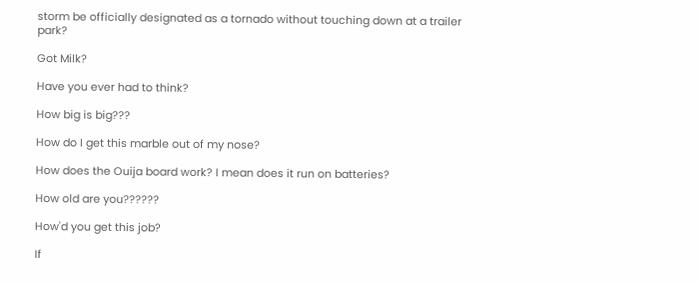storm be officially designated as a tornado without touching down at a trailer park?

Got Milk?

Have you ever had to think?

How big is big???

How do I get this marble out of my nose?

How does the Ouija board work? I mean does it run on batteries?

How old are you??????

How'd you get this job?

If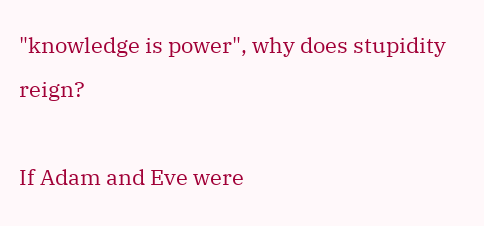"knowledge is power", why does stupidity reign?

If Adam and Eve were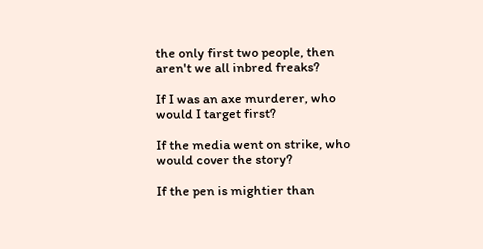the only first two people, then aren't we all inbred freaks?

If I was an axe murderer, who would I target first?

If the media went on strike, who would cover the story?

If the pen is mightier than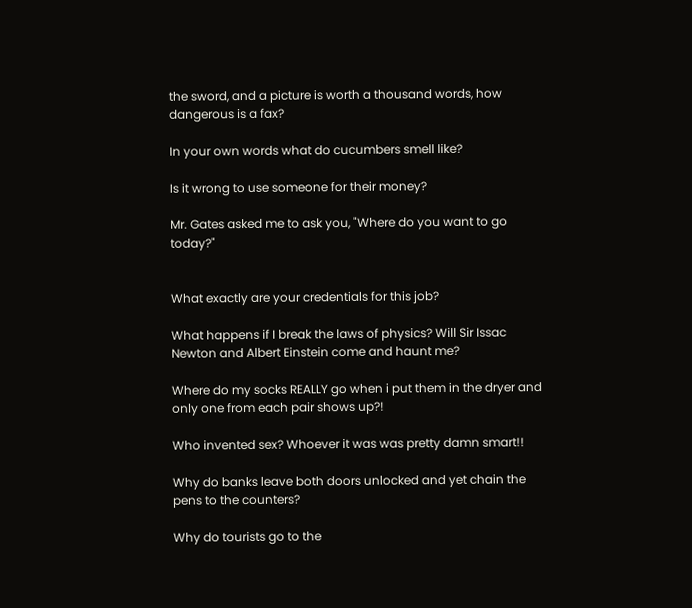the sword, and a picture is worth a thousand words, how dangerous is a fax?

In your own words what do cucumbers smell like?

Is it wrong to use someone for their money?

Mr. Gates asked me to ask you, "Where do you want to go today?"


What exactly are your credentials for this job?

What happens if I break the laws of physics? Will Sir Issac Newton and Albert Einstein come and haunt me?

Where do my socks REALLY go when i put them in the dryer and only one from each pair shows up?!

Who invented sex? Whoever it was was pretty damn smart!!

Why do banks leave both doors unlocked and yet chain the pens to the counters?

Why do tourists go to the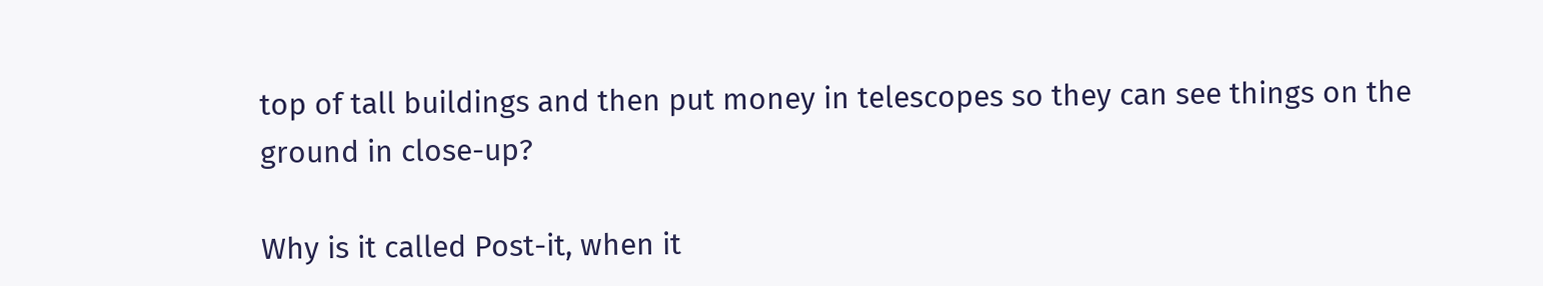top of tall buildings and then put money in telescopes so they can see things on the ground in close-up?

Why is it called Post-it, when it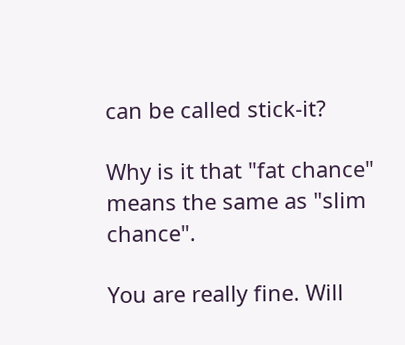can be called stick-it?

Why is it that "fat chance" means the same as "slim chance".

You are really fine. Will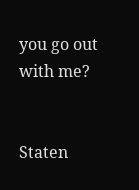you go out with me?


Staten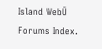Island WebŪ Forums Index.